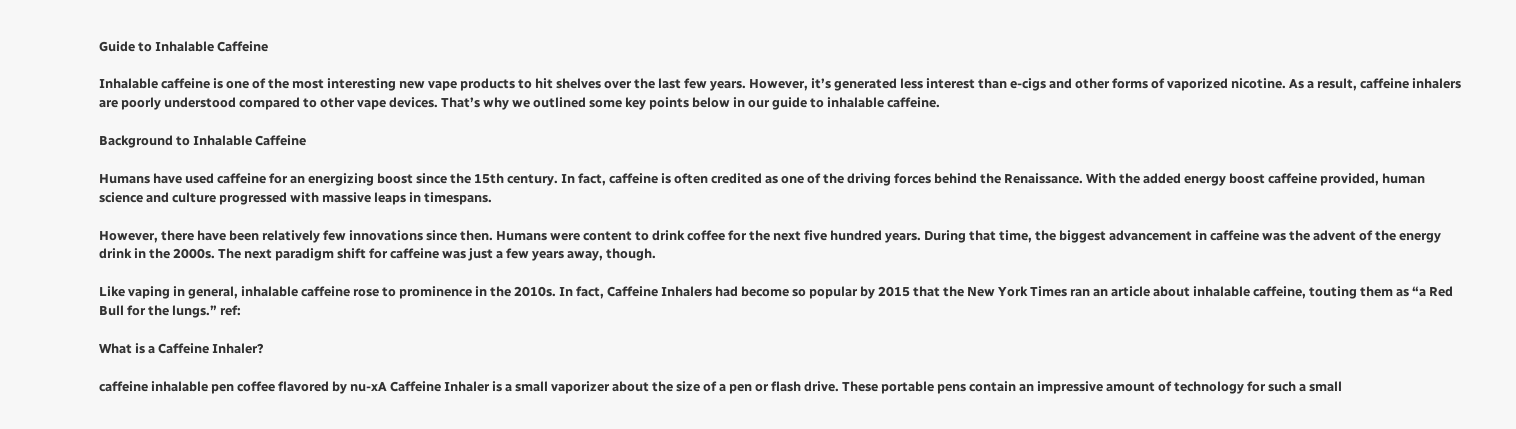Guide to Inhalable Caffeine

Inhalable caffeine is one of the most interesting new vape products to hit shelves over the last few years. However, it’s generated less interest than e-cigs and other forms of vaporized nicotine. As a result, caffeine inhalers are poorly understood compared to other vape devices. That’s why we outlined some key points below in our guide to inhalable caffeine.

Background to Inhalable Caffeine

Humans have used caffeine for an energizing boost since the 15th century. In fact, caffeine is often credited as one of the driving forces behind the Renaissance. With the added energy boost caffeine provided, human science and culture progressed with massive leaps in timespans.

However, there have been relatively few innovations since then. Humans were content to drink coffee for the next five hundred years. During that time, the biggest advancement in caffeine was the advent of the energy drink in the 2000s. The next paradigm shift for caffeine was just a few years away, though.

Like vaping in general, inhalable caffeine rose to prominence in the 2010s. In fact, Caffeine Inhalers had become so popular by 2015 that the New York Times ran an article about inhalable caffeine, touting them as “a Red Bull for the lungs.” ref:

What is a Caffeine Inhaler?

caffeine inhalable pen coffee flavored by nu-xA Caffeine Inhaler is a small vaporizer about the size of a pen or flash drive. These portable pens contain an impressive amount of technology for such a small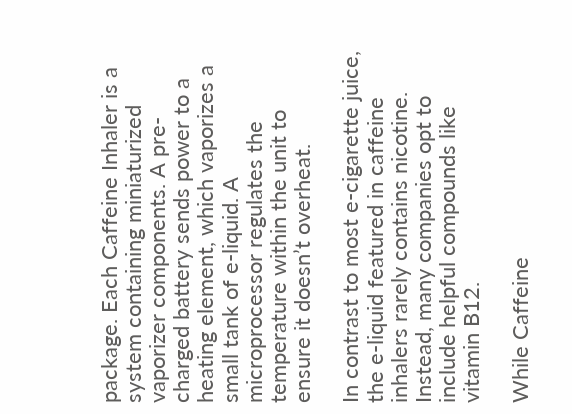package. Each Caffeine Inhaler is a system containing miniaturized vaporizer components. A pre-charged battery sends power to a heating element, which vaporizes a small tank of e-liquid. A microprocessor regulates the temperature within the unit to ensure it doesn’t overheat.

In contrast to most e-cigarette juice, the e-liquid featured in caffeine inhalers rarely contains nicotine. Instead, many companies opt to include helpful compounds like vitamin B12.

While Caffeine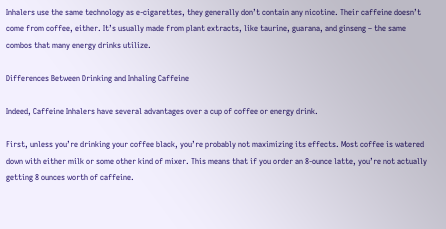Inhalers use the same technology as e-cigarettes, they generally don’t contain any nicotine. Their caffeine doesn’t come from coffee, either. It’s usually made from plant extracts, like taurine, guarana, and ginseng – the same combos that many energy drinks utilize.

Differences Between Drinking and Inhaling Caffeine

Indeed, Caffeine Inhalers have several advantages over a cup of coffee or energy drink.

First, unless you’re drinking your coffee black, you’re probably not maximizing its effects. Most coffee is watered down with either milk or some other kind of mixer. This means that if you order an 8-ounce latte, you’re not actually getting 8 ounces worth of caffeine.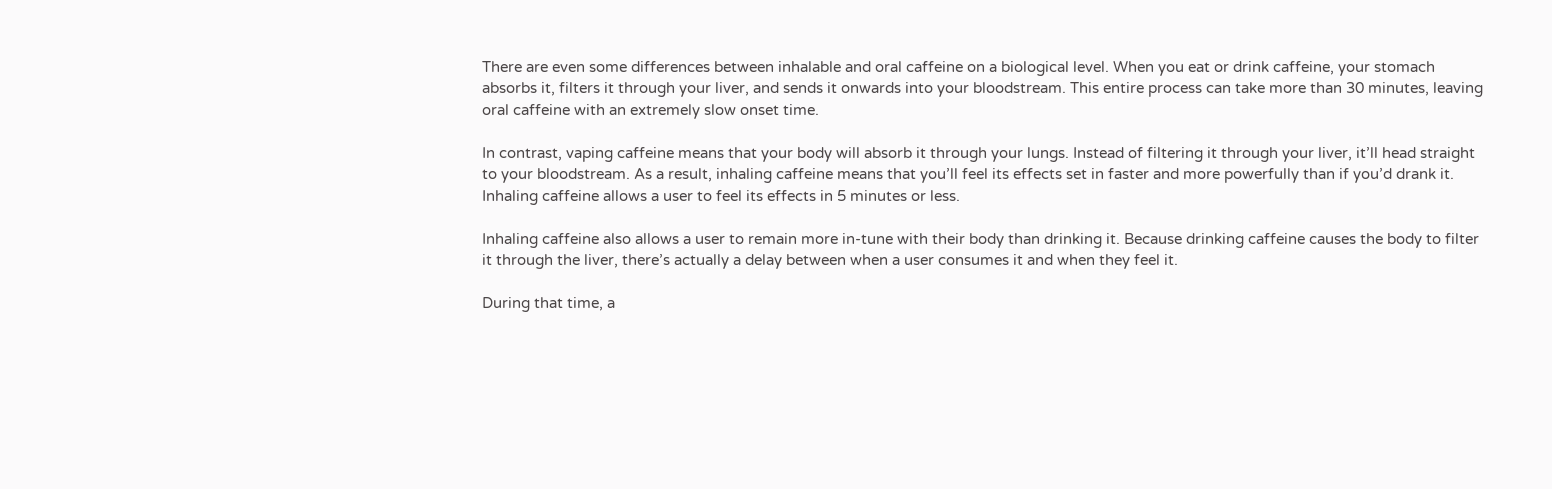There are even some differences between inhalable and oral caffeine on a biological level. When you eat or drink caffeine, your stomach absorbs it, filters it through your liver, and sends it onwards into your bloodstream. This entire process can take more than 30 minutes, leaving oral caffeine with an extremely slow onset time.

In contrast, vaping caffeine means that your body will absorb it through your lungs. Instead of filtering it through your liver, it’ll head straight to your bloodstream. As a result, inhaling caffeine means that you’ll feel its effects set in faster and more powerfully than if you’d drank it. Inhaling caffeine allows a user to feel its effects in 5 minutes or less.

Inhaling caffeine also allows a user to remain more in-tune with their body than drinking it. Because drinking caffeine causes the body to filter it through the liver, there’s actually a delay between when a user consumes it and when they feel it.

During that time, a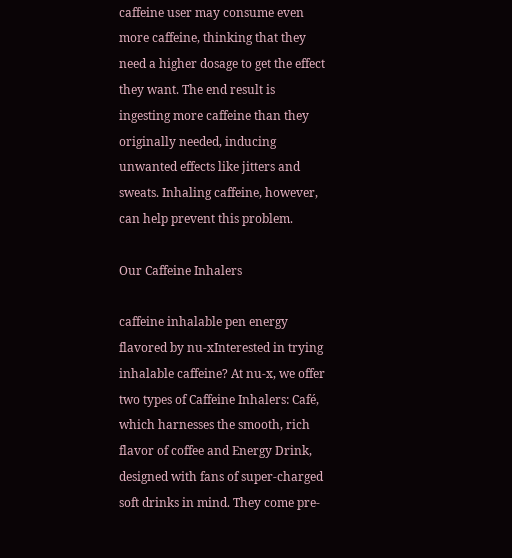caffeine user may consume even more caffeine, thinking that they need a higher dosage to get the effect they want. The end result is ingesting more caffeine than they originally needed, inducing unwanted effects like jitters and sweats. Inhaling caffeine, however, can help prevent this problem.

Our Caffeine Inhalers

caffeine inhalable pen energy flavored by nu-xInterested in trying inhalable caffeine? At nu-x, we offer two types of Caffeine Inhalers: Café, which harnesses the smooth, rich flavor of coffee and Energy Drink, designed with fans of super-charged soft drinks in mind. They come pre-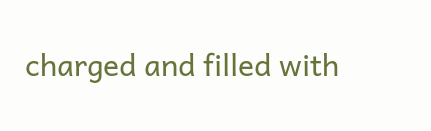charged and filled with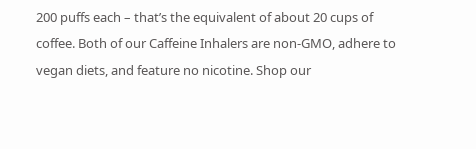200 puffs each – that’s the equivalent of about 20 cups of coffee. Both of our Caffeine Inhalers are non-GMO, adhere to vegan diets, and feature no nicotine. Shop our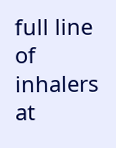full line of inhalers at